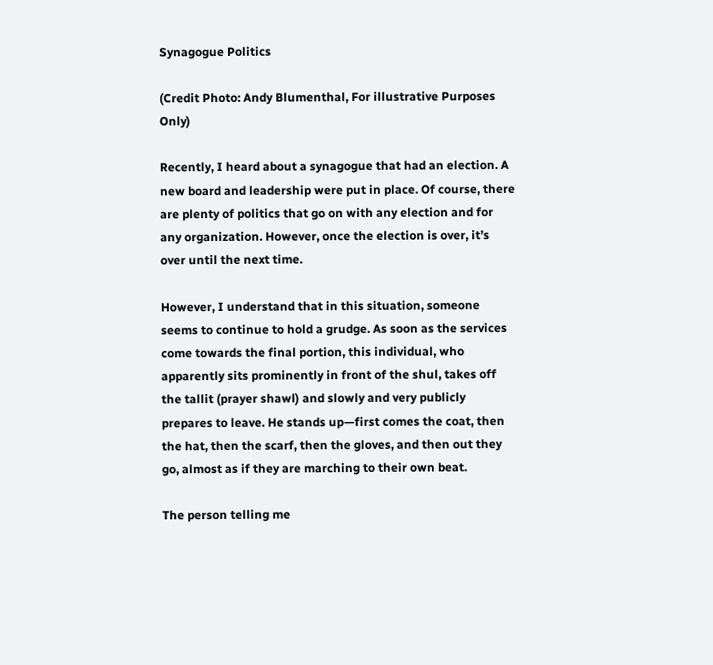Synagogue Politics

(Credit Photo: Andy Blumenthal, For illustrative Purposes Only)

Recently, I heard about a synagogue that had an election. A new board and leadership were put in place. Of course, there are plenty of politics that go on with any election and for any organization. However, once the election is over, it’s over until the next time.

However, I understand that in this situation, someone seems to continue to hold a grudge. As soon as the services come towards the final portion, this individual, who apparently sits prominently in front of the shul, takes off the tallit (prayer shawl) and slowly and very publicly prepares to leave. He stands up—first comes the coat, then the hat, then the scarf, then the gloves, and then out they go, almost as if they are marching to their own beat.

The person telling me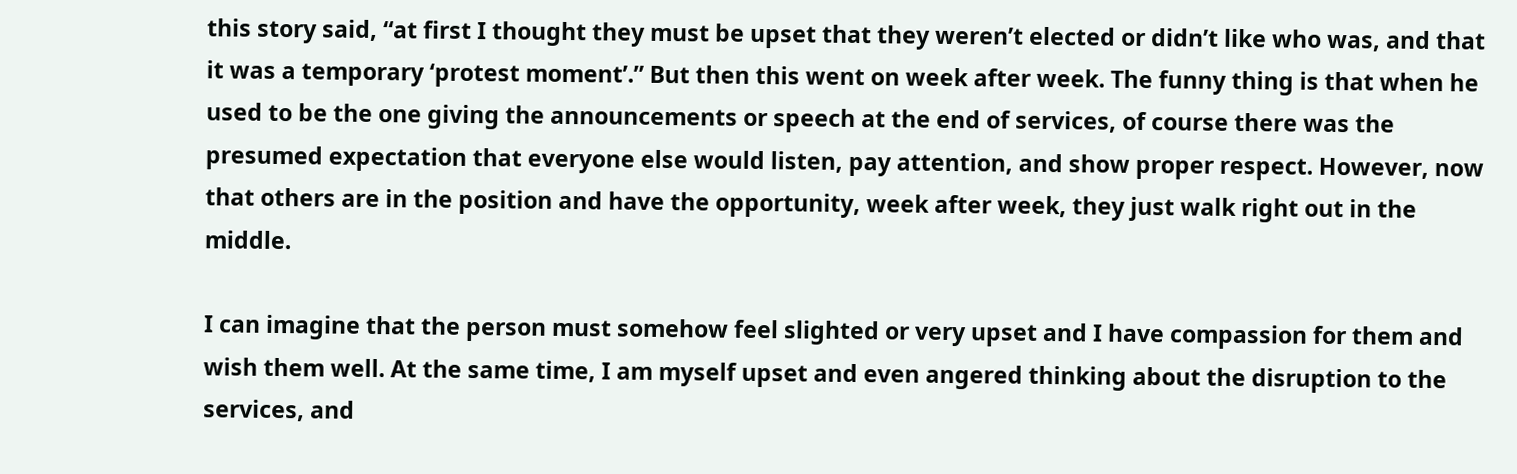this story said, “at first I thought they must be upset that they weren’t elected or didn’t like who was, and that it was a temporary ‘protest moment’.” But then this went on week after week. The funny thing is that when he used to be the one giving the announcements or speech at the end of services, of course there was the presumed expectation that everyone else would listen, pay attention, and show proper respect. However, now that others are in the position and have the opportunity, week after week, they just walk right out in the middle.

I can imagine that the person must somehow feel slighted or very upset and I have compassion for them and wish them well. At the same time, I am myself upset and even angered thinking about the disruption to the services, and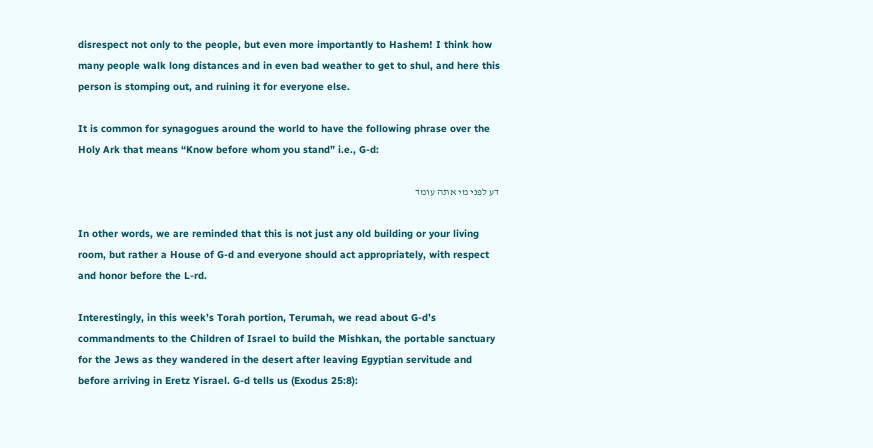disrespect not only to the people, but even more importantly to Hashem! I think how many people walk long distances and in even bad weather to get to shul, and here this person is stomping out, and ruining it for everyone else.

It is common for synagogues around the world to have the following phrase over the Holy Ark that means “Know before whom you stand” i.e., G-d:

דע לפני מי אתה עומד

In other words, we are reminded that this is not just any old building or your living room, but rather a House of G-d and everyone should act appropriately, with respect and honor before the L-rd.

Interestingly, in this week’s Torah portion, Terumah, we read about G-d’s commandments to the Children of Israel to build the Mishkan, the portable sanctuary for the Jews as they wandered in the desert after leaving Egyptian servitude and before arriving in Eretz Yisrael. G-d tells us (Exodus 25:8):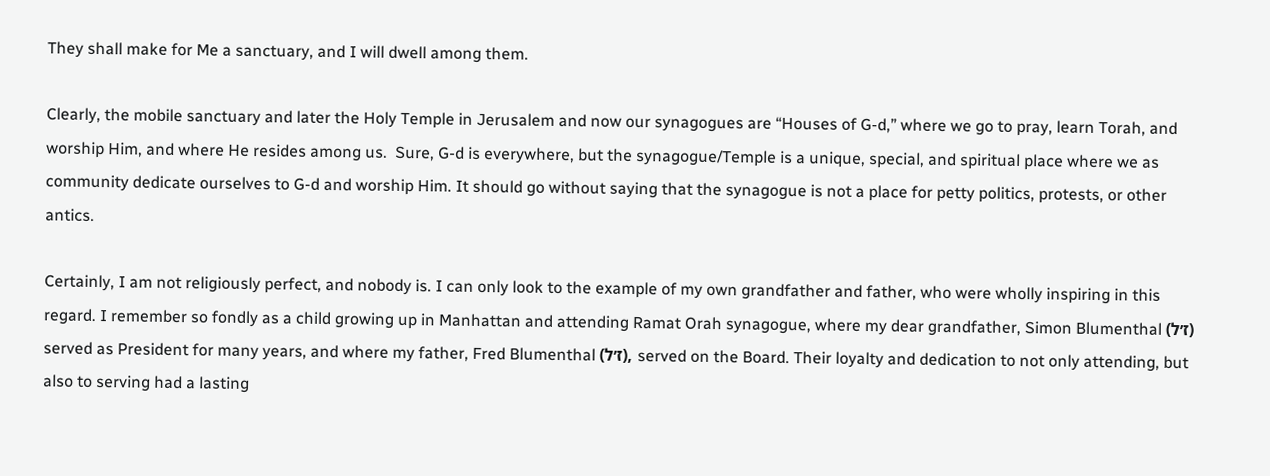They shall make for Me a sanctuary, and I will dwell among them.

Clearly, the mobile sanctuary and later the Holy Temple in Jerusalem and now our synagogues are “Houses of G-d,” where we go to pray, learn Torah, and worship Him, and where He resides among us.  Sure, G-d is everywhere, but the synagogue/Temple is a unique, special, and spiritual place where we as community dedicate ourselves to G-d and worship Him. It should go without saying that the synagogue is not a place for petty politics, protests, or other antics.

Certainly, I am not religiously perfect, and nobody is. I can only look to the example of my own grandfather and father, who were wholly inspiring in this regard. I remember so fondly as a child growing up in Manhattan and attending Ramat Orah synagogue, where my dear grandfather, Simon Blumenthal (ז׳ל) served as President for many years, and where my father, Fred Blumenthal (ז׳ל), served on the Board. Their loyalty and dedication to not only attending, but also to serving had a lasting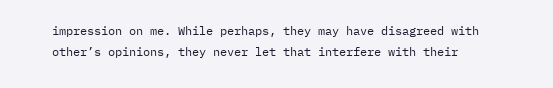impression on me. While perhaps, they may have disagreed with other’s opinions, they never let that interfere with their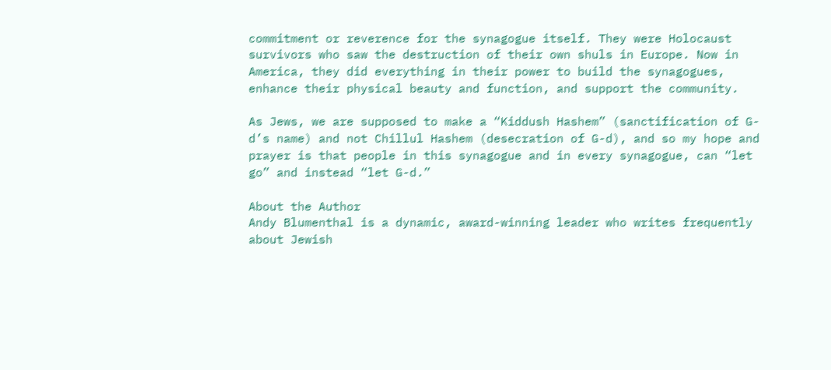commitment or reverence for the synagogue itself. They were Holocaust survivors who saw the destruction of their own shuls in Europe. Now in America, they did everything in their power to build the synagogues, enhance their physical beauty and function, and support the community.

As Jews, we are supposed to make a “Kiddush Hashem” (sanctification of G-d’s name) and not Chillul Hashem (desecration of G-d), and so my hope and prayer is that people in this synagogue and in every synagogue, can “let go” and instead “let G-d.”

About the Author
Andy Blumenthal is a dynamic, award-winning leader who writes frequently about Jewish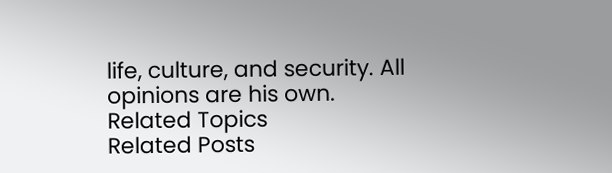life, culture, and security. All opinions are his own.
Related Topics
Related Posts